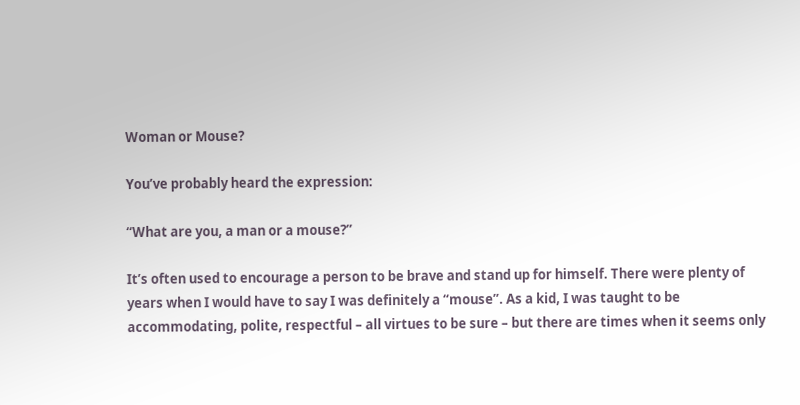Woman or Mouse?

You’ve probably heard the expression:

“What are you, a man or a mouse?”

It’s often used to encourage a person to be brave and stand up for himself. There were plenty of years when I would have to say I was definitely a “mouse”. As a kid, I was taught to be accommodating, polite, respectful – all virtues to be sure – but there are times when it seems only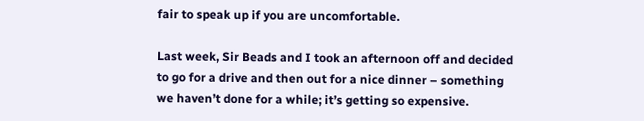fair to speak up if you are uncomfortable.

Last week, Sir Beads and I took an afternoon off and decided to go for a drive and then out for a nice dinner – something we haven’t done for a while; it’s getting so expensive.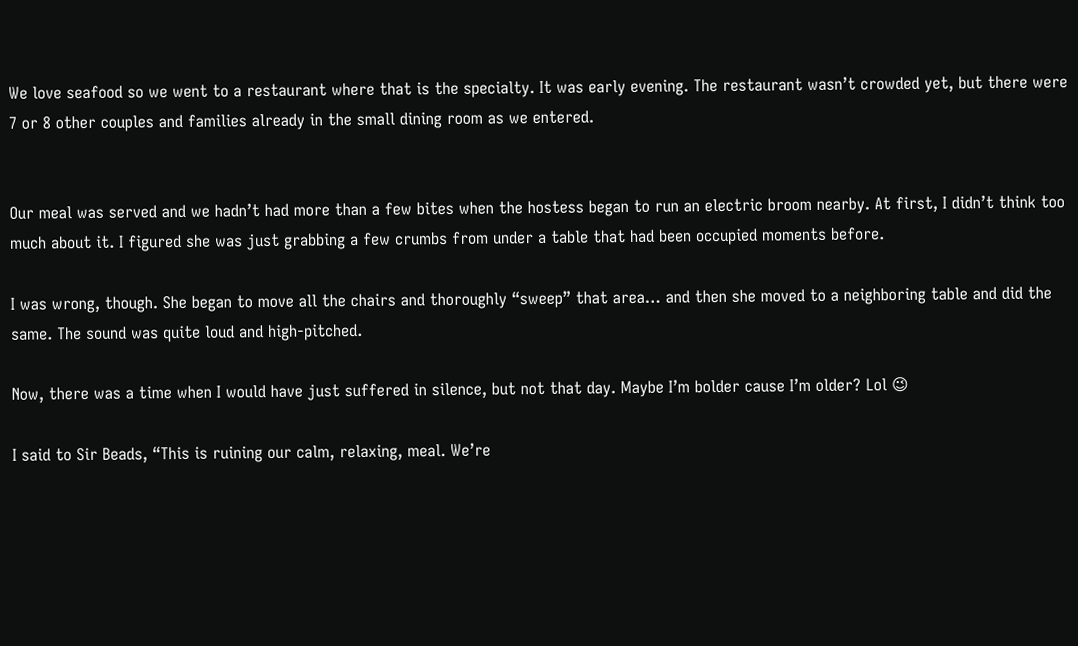We love seafood so we went to a restaurant where that is the specialty. It was early evening. The restaurant wasn’t crowded yet, but there were 7 or 8 other couples and families already in the small dining room as we entered.


Our meal was served and we hadn’t had more than a few bites when the hostess began to run an electric broom nearby. At first, I didn’t think too much about it. I figured she was just grabbing a few crumbs from under a table that had been occupied moments before.

I was wrong, though. She began to move all the chairs and thoroughly “sweep” that area… and then she moved to a neighboring table and did the same. The sound was quite loud and high-pitched.

Now, there was a time when I would have just suffered in silence, but not that day. Maybe I’m bolder cause I’m older? Lol 😉

I said to Sir Beads, “This is ruining our calm, relaxing, meal. We’re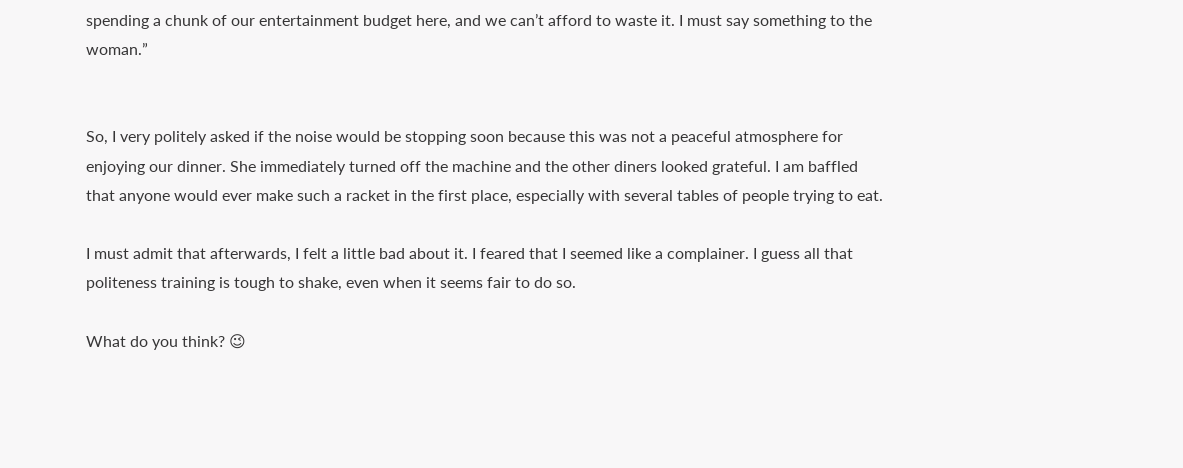spending a chunk of our entertainment budget here, and we can’t afford to waste it. I must say something to the woman.”


So, I very politely asked if the noise would be stopping soon because this was not a peaceful atmosphere for enjoying our dinner. She immediately turned off the machine and the other diners looked grateful. I am baffled that anyone would ever make such a racket in the first place, especially with several tables of people trying to eat.

I must admit that afterwards, I felt a little bad about it. I feared that I seemed like a complainer. I guess all that politeness training is tough to shake, even when it seems fair to do so.

What do you think? 😉